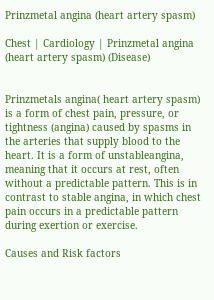Prinzmetal angina (heart artery spasm)

Chest | Cardiology | Prinzmetal angina (heart artery spasm) (Disease)


Prinzmetals angina( heart artery spasm) is a form of chest pain, pressure, or tightness (angina) caused by spasms in the arteries that supply blood to the heart. It is a form of unstableangina, meaning that it occurs at rest, often without a predictable pattern. This is in contrast to stable angina, in which chest pain occurs in a predictable pattern during exertion or exercise.

Causes and Risk factors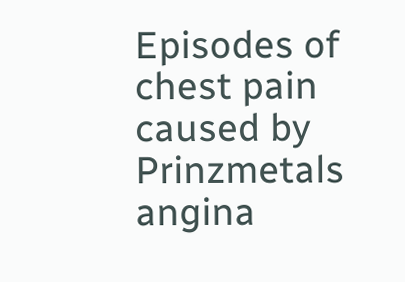Episodes of chest pain caused by Prinzmetals angina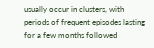usually occur in clusters, with periods of frequent episodes lasting for a few months followed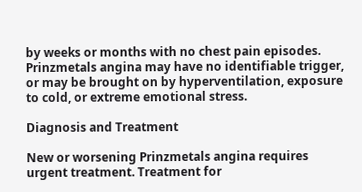by weeks or months with no chest pain episodes. Prinzmetals angina may have no identifiable trigger, or may be brought on by hyperventilation, exposure to cold, or extreme emotional stress.

Diagnosis and Treatment

New or worsening Prinzmetals angina requires urgent treatment. Treatment for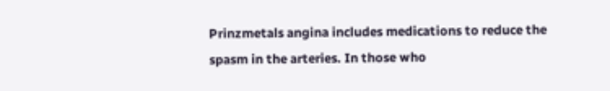Prinzmetals angina includes medications to reduce the spasm in the arteries. In those who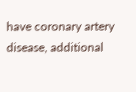have coronary artery disease, additional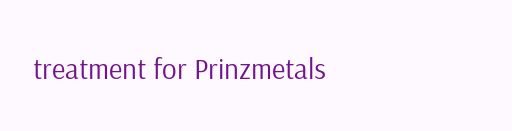treatment for Prinzmetals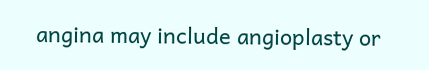angina may include angioplasty or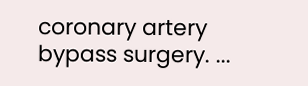coronary artery bypass surgery. ...